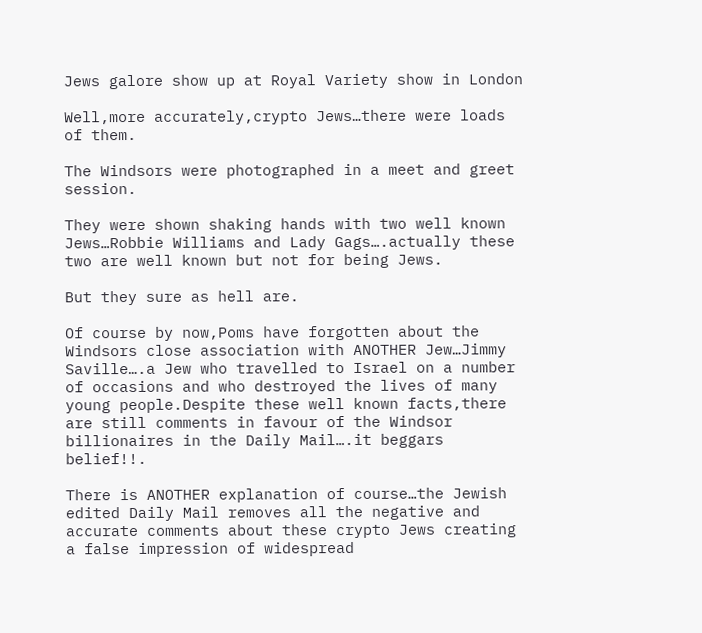Jews galore show up at Royal Variety show in London

Well,more accurately,crypto Jews…there were loads of them.

The Windsors were photographed in a meet and greet session.

They were shown shaking hands with two well known Jews…Robbie Williams and Lady Gags….actually these two are well known but not for being Jews.

But they sure as hell are.

Of course by now,Poms have forgotten about the Windsors close association with ANOTHER Jew…Jimmy Saville….a Jew who travelled to Israel on a number of occasions and who destroyed the lives of many young people.Despite these well known facts,there are still comments in favour of the Windsor billionaires in the Daily Mail….it beggars belief!!.

There is ANOTHER explanation of course…the Jewish edited Daily Mail removes all the negative and accurate comments about these crypto Jews creating a false impression of widespread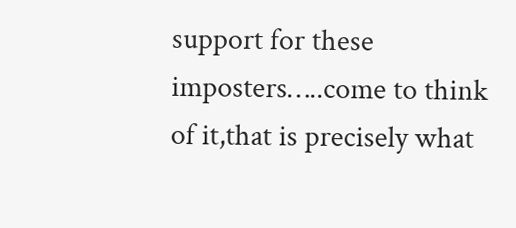support for these imposters…..come to think of it,that is precisely what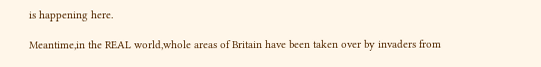is happening here.

Meantime,in the REAL world,whole areas of Britain have been taken over by invaders from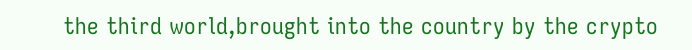the third world,brought into the country by the crypto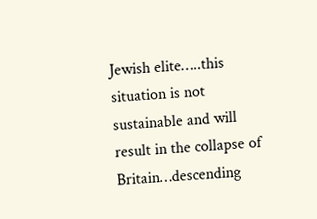Jewish elite…..this situation is not sustainable and will result in the collapse of Britain…descending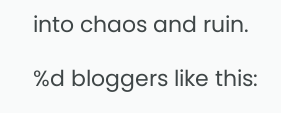into chaos and ruin.

%d bloggers like this: